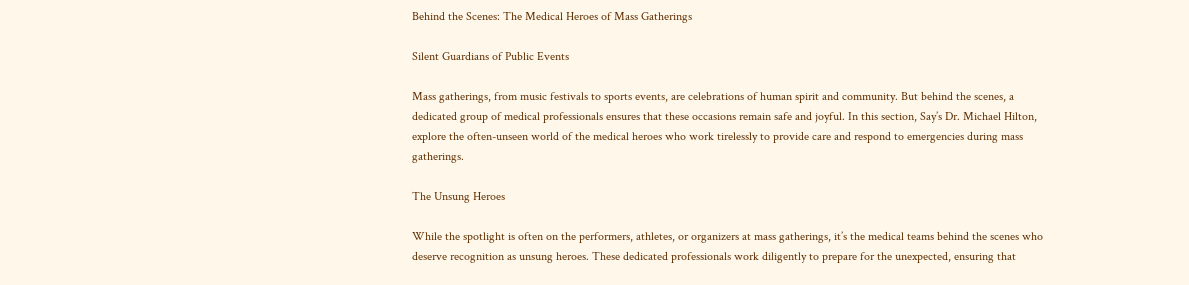Behind the Scenes: The Medical Heroes of Mass Gatherings

Silent Guardians of Public Events

Mass gatherings, from music festivals to sports events, are celebrations of human spirit and community. But behind the scenes, a dedicated group of medical professionals ensures that these occasions remain safe and joyful. In this section, Say’s Dr. Michael Hilton, explore the often-unseen world of the medical heroes who work tirelessly to provide care and respond to emergencies during mass gatherings.

The Unsung Heroes

While the spotlight is often on the performers, athletes, or organizers at mass gatherings, it’s the medical teams behind the scenes who deserve recognition as unsung heroes. These dedicated professionals work diligently to prepare for the unexpected, ensuring that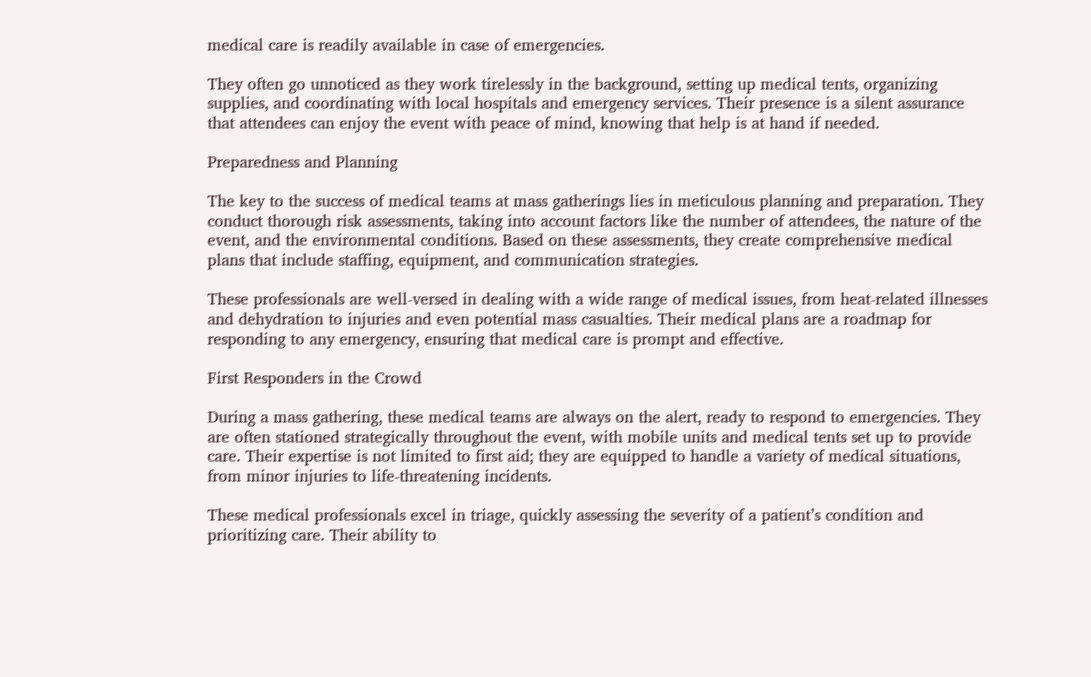medical care is readily available in case of emergencies.

They often go unnoticed as they work tirelessly in the background, setting up medical tents, organizing supplies, and coordinating with local hospitals and emergency services. Their presence is a silent assurance that attendees can enjoy the event with peace of mind, knowing that help is at hand if needed.

Preparedness and Planning

The key to the success of medical teams at mass gatherings lies in meticulous planning and preparation. They conduct thorough risk assessments, taking into account factors like the number of attendees, the nature of the event, and the environmental conditions. Based on these assessments, they create comprehensive medical plans that include staffing, equipment, and communication strategies.

These professionals are well-versed in dealing with a wide range of medical issues, from heat-related illnesses and dehydration to injuries and even potential mass casualties. Their medical plans are a roadmap for responding to any emergency, ensuring that medical care is prompt and effective.

First Responders in the Crowd

During a mass gathering, these medical teams are always on the alert, ready to respond to emergencies. They are often stationed strategically throughout the event, with mobile units and medical tents set up to provide care. Their expertise is not limited to first aid; they are equipped to handle a variety of medical situations, from minor injuries to life-threatening incidents.

These medical professionals excel in triage, quickly assessing the severity of a patient’s condition and prioritizing care. Their ability to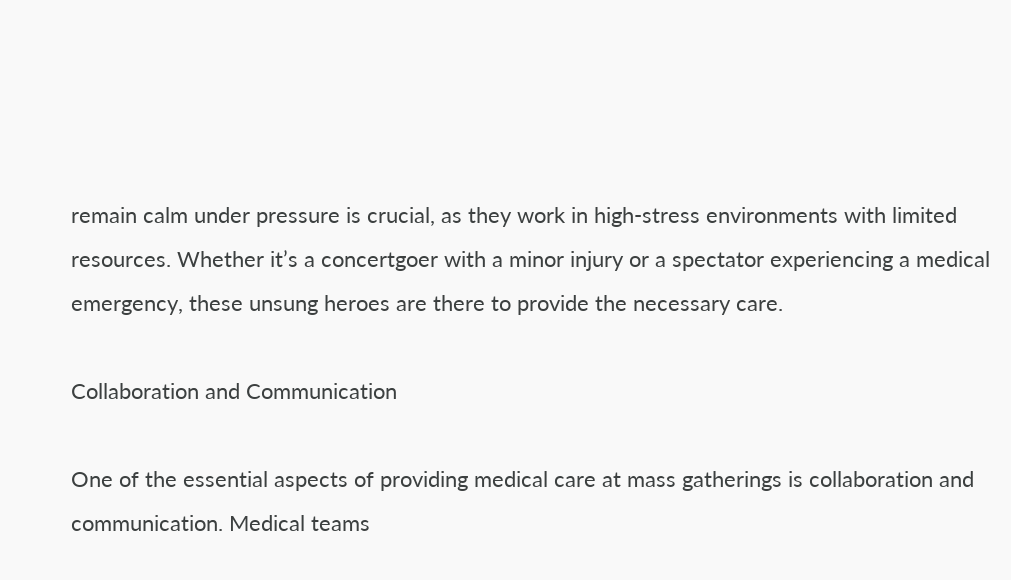remain calm under pressure is crucial, as they work in high-stress environments with limited resources. Whether it’s a concertgoer with a minor injury or a spectator experiencing a medical emergency, these unsung heroes are there to provide the necessary care.

Collaboration and Communication

One of the essential aspects of providing medical care at mass gatherings is collaboration and communication. Medical teams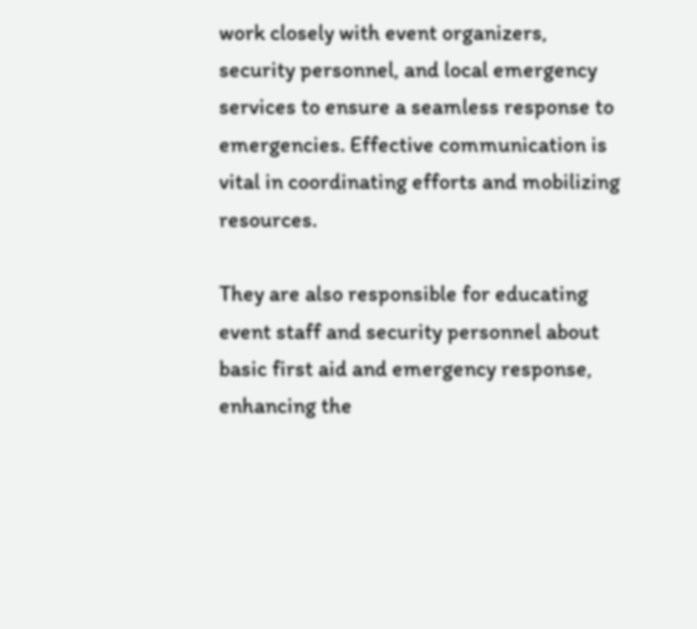work closely with event organizers, security personnel, and local emergency services to ensure a seamless response to emergencies. Effective communication is vital in coordinating efforts and mobilizing resources.

They are also responsible for educating event staff and security personnel about basic first aid and emergency response, enhancing the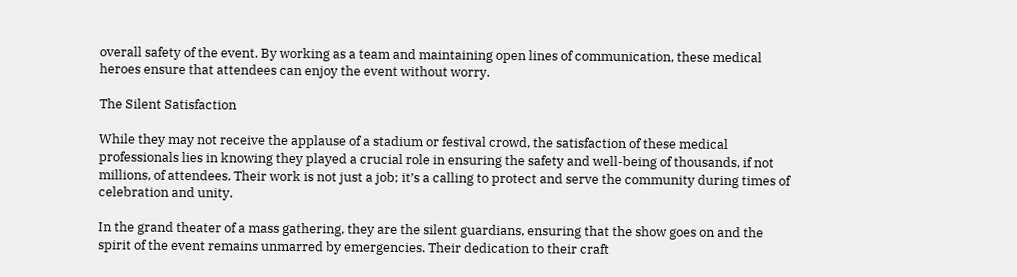overall safety of the event. By working as a team and maintaining open lines of communication, these medical heroes ensure that attendees can enjoy the event without worry.

The Silent Satisfaction

While they may not receive the applause of a stadium or festival crowd, the satisfaction of these medical professionals lies in knowing they played a crucial role in ensuring the safety and well-being of thousands, if not millions, of attendees. Their work is not just a job; it’s a calling to protect and serve the community during times of celebration and unity.

In the grand theater of a mass gathering, they are the silent guardians, ensuring that the show goes on and the spirit of the event remains unmarred by emergencies. Their dedication to their craft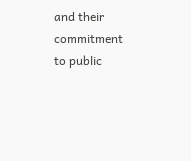and their commitment to public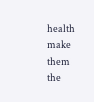health make them the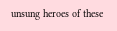unsung heroes of these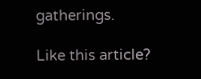gatherings.

Like this article?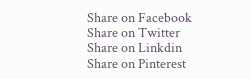Share on Facebook
Share on Twitter
Share on Linkdin
Share on Pinterest